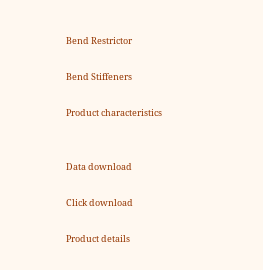Bend Restrictor

Bend Stiffeners

Product characteristics


Data download

Click download

Product details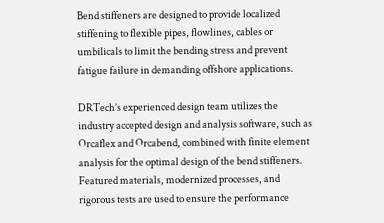Bend stiffeners are designed to provide localized stiffening to flexible pipes, flowlines, cables or umbilicals to limit the bending stress and prevent fatigue failure in demanding offshore applications.

DRTech’s experienced design team utilizes the industry accepted design and analysis software, such as Orcaflex and Orcabend, combined with finite element analysis for the optimal design of the bend stiffeners. Featured materials, modernized processes, and rigorous tests are used to ensure the performance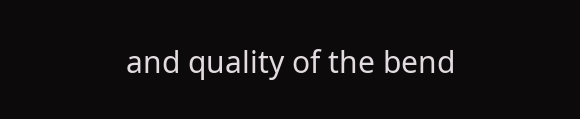and quality of the bend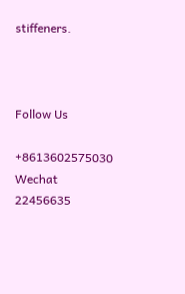stiffeners.



Follow Us

+8613602575030 Wechat 22456635